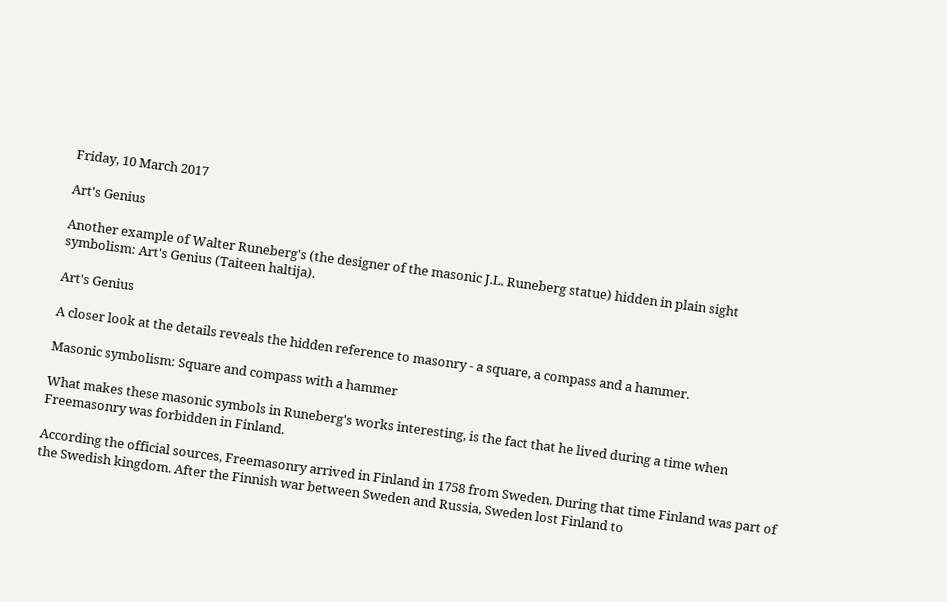Friday, 10 March 2017

Art's Genius

Another example of Walter Runeberg's (the designer of the masonic J.L. Runeberg statue) hidden in plain sight symbolism: Art's Genius (Taiteen haltija).

Art's Genius

A closer look at the details reveals the hidden reference to masonry - a square, a compass and a hammer.

Masonic symbolism: Square and compass with a hammer

What makes these masonic symbols in Runeberg's works interesting, is the fact that he lived during a time when Freemasonry was forbidden in Finland.

According the official sources, Freemasonry arrived in Finland in 1758 from Sweden. During that time Finland was part of the Swedish kingdom. After the Finnish war between Sweden and Russia, Sweden lost Finland to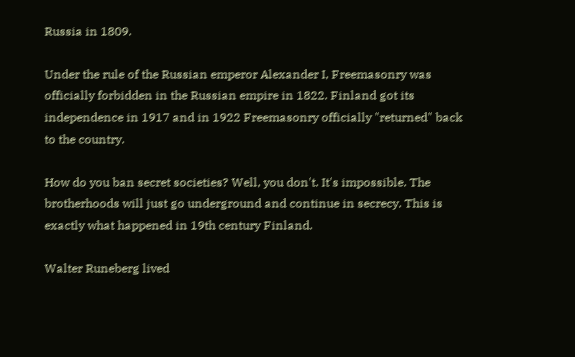Russia in 1809.

Under the rule of the Russian emperor Alexander I, Freemasonry was officially forbidden in the Russian empire in 1822. Finland got its independence in 1917 and in 1922 Freemasonry officially "returned" back to the country.

How do you ban secret societies? Well, you don't. It's impossible. The brotherhoods will just go underground and continue in secrecy. This is exactly what happened in 19th century Finland.

Walter Runeberg lived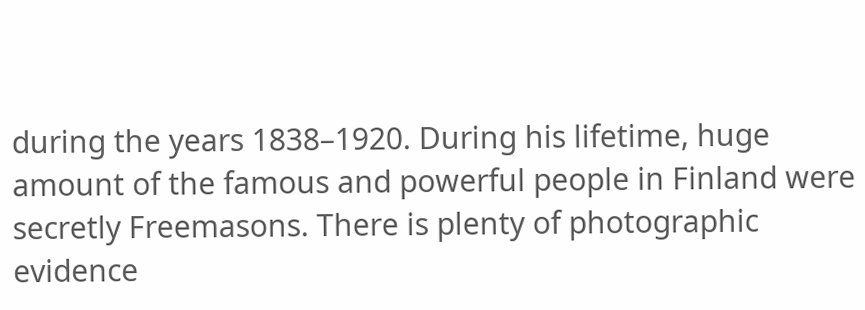during the years 1838–1920. During his lifetime, huge amount of the famous and powerful people in Finland were secretly Freemasons. There is plenty of photographic evidence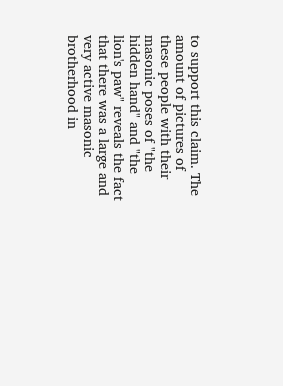to support this claim. The amount of pictures of these people with their masonic poses of "the hidden hand" and "the lion's paw" reveals the fact that there was a large and very active masonic brotherhood in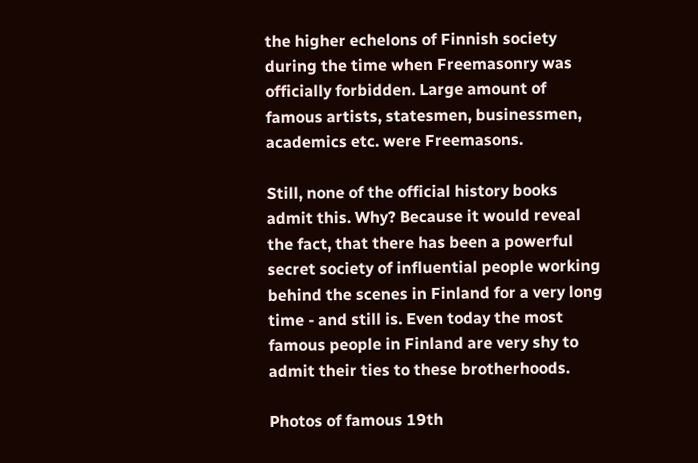the higher echelons of Finnish society during the time when Freemasonry was officially forbidden. Large amount of famous artists, statesmen, businessmen, academics etc. were Freemasons.

Still, none of the official history books admit this. Why? Because it would reveal the fact, that there has been a powerful secret society of influential people working behind the scenes in Finland for a very long time - and still is. Even today the most famous people in Finland are very shy to admit their ties to these brotherhoods.

Photos of famous 19th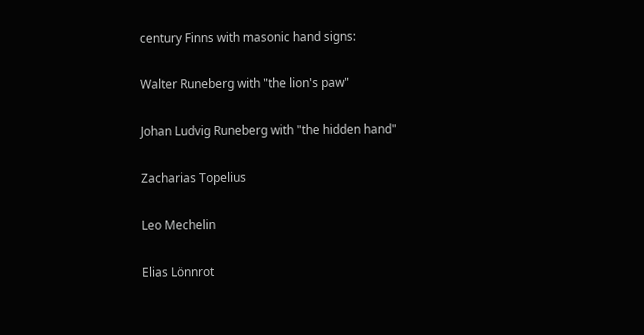century Finns with masonic hand signs:

Walter Runeberg with "the lion's paw"

Johan Ludvig Runeberg with "the hidden hand"

Zacharias Topelius

Leo Mechelin

Elias Lönnrot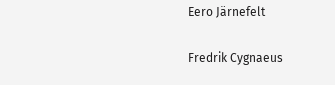Eero Järnefelt

Fredrik Cygnaeus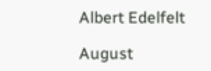Albert Edelfelt

August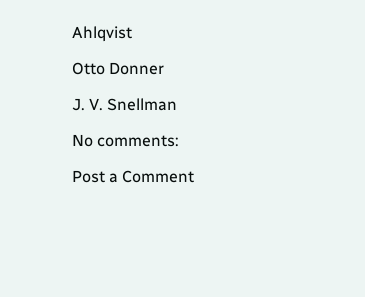Ahlqvist

Otto Donner

J. V. Snellman

No comments:

Post a Comment